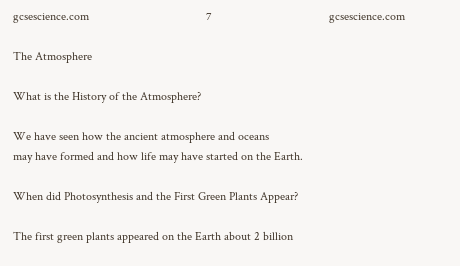gcsescience.com                                       7                                       gcsescience.com

The Atmosphere

What is the History of the Atmosphere?

We have seen how the ancient atmosphere and oceans
may have formed and how life may have started on the Earth.

When did Photosynthesis and the First Green Plants Appear?

The first green plants appeared on the Earth about 2 billion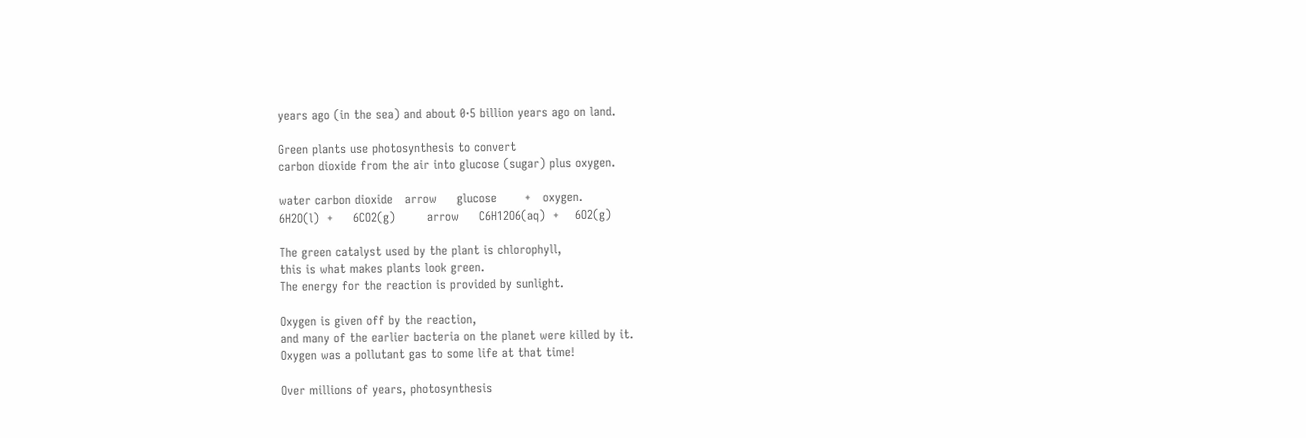years ago (in the sea) and about 0·5 billion years ago on land.

Green plants use photosynthesis to convert
carbon dioxide from the air into glucose (sugar) plus oxygen.

water carbon dioxide   arrow     glucose       +   oxygen.
6H2O(l)  +     6CO2(g)        arrow     C6H12O6(aq)  +    6O2(g)

The green catalyst used by the plant is chlorophyll,
this is what makes plants look green.
The energy for the reaction is provided by sunlight.

Oxygen is given off by the reaction,
and many of the earlier bacteria on the planet were killed by it.
Oxygen was a pollutant gas to some life at that time!

Over millions of years, photosynthesis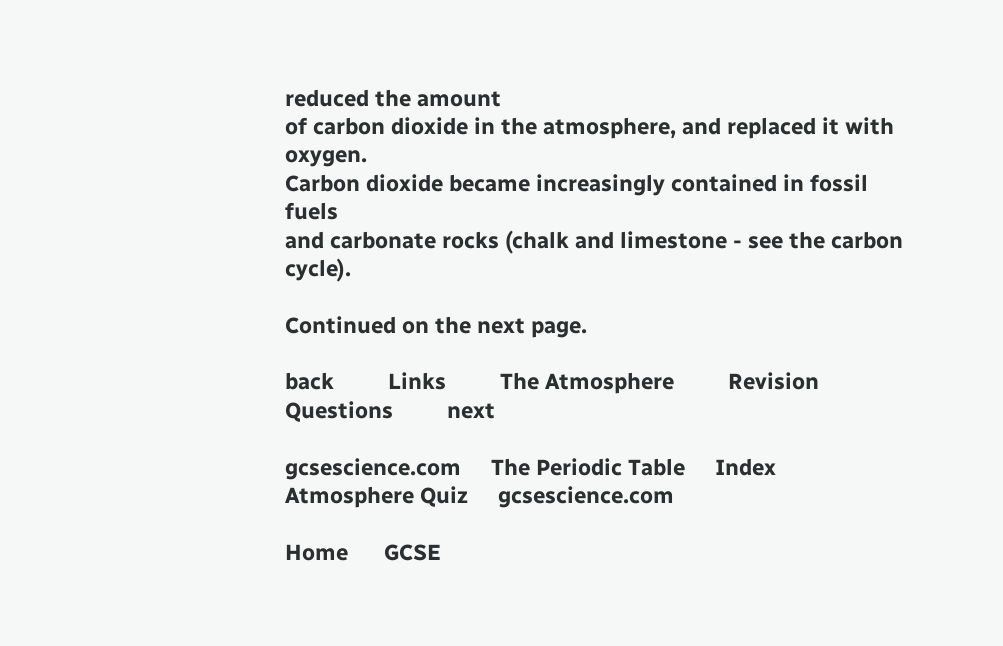reduced the amount
of carbon dioxide in the atmosphere, and replaced it with oxygen.
Carbon dioxide became increasingly contained in fossil fuels
and carbonate rocks (chalk and limestone - see the carbon cycle).

Continued on the next page.

back         Links         The Atmosphere         Revision Questions         next

gcsescience.com     The Periodic Table     Index     Atmosphere Quiz     gcsescience.com

Home      GCSE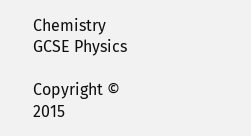Chemistry      GCSE Physics

Copyright © 2015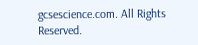gcsescience.com. All Rights Reserved.